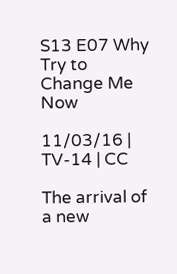S13 E07 Why Try to Change Me Now

11/03/16 | TV-14 | CC

The arrival of a new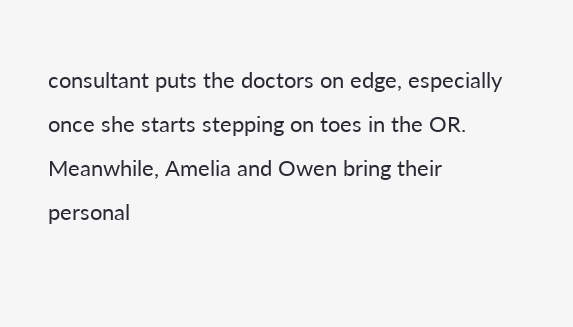consultant puts the doctors on edge, especially once she starts stepping on toes in the OR. Meanwhile, Amelia and Owen bring their personal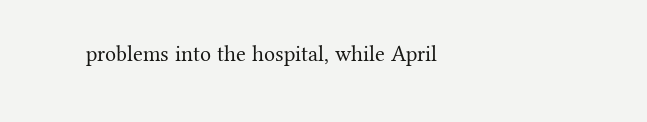problems into the hospital, while April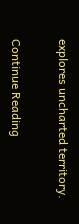explores uncharted territory.

Continue Reading